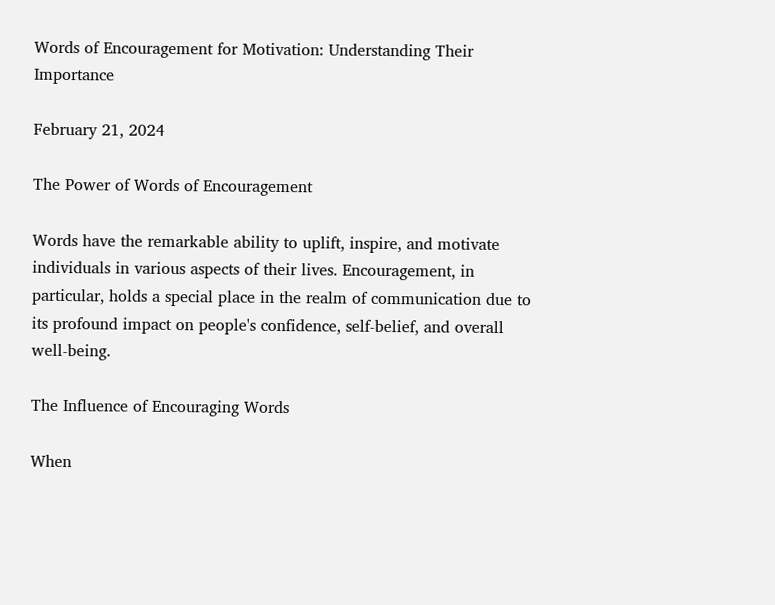Words of Encouragement for Motivation: Understanding Their Importance

February 21, 2024

The Power of Words of Encouragement

Words have the remarkable ability to uplift, inspire, and motivate individuals in various aspects of their lives. Encouragement, in particular, holds a special place in the realm of communication due to its profound impact on people's confidence, self-belief, and overall well-being.

The Influence of Encouraging Words

When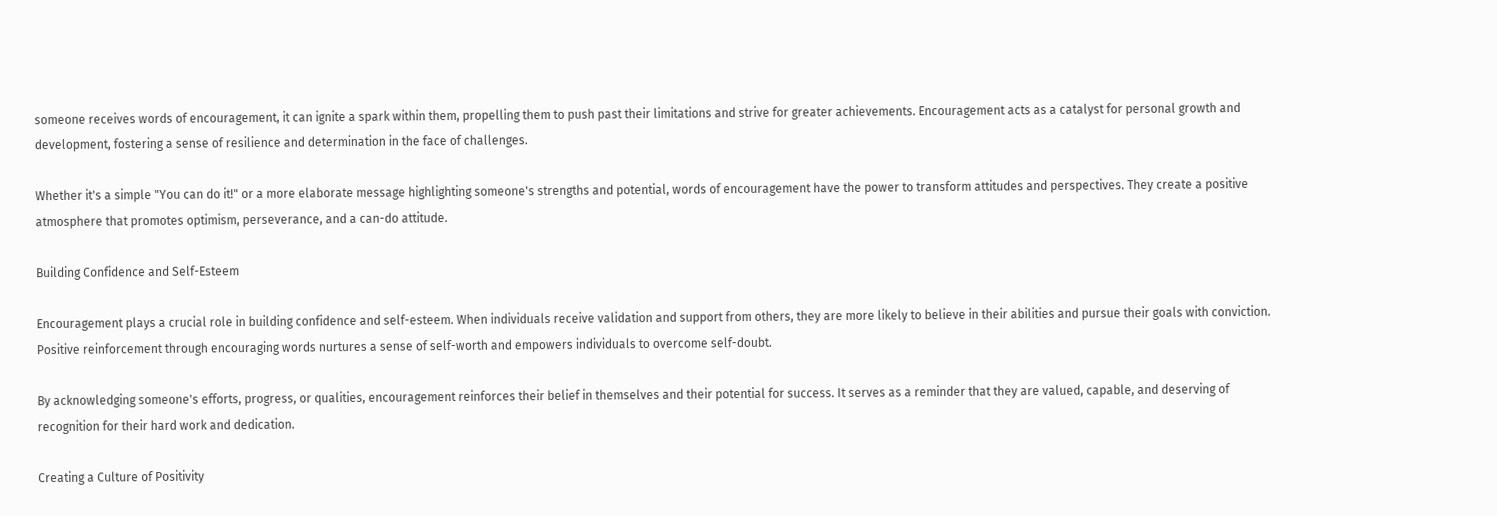someone receives words of encouragement, it can ignite a spark within them, propelling them to push past their limitations and strive for greater achievements. Encouragement acts as a catalyst for personal growth and development, fostering a sense of resilience and determination in the face of challenges.

Whether it's a simple "You can do it!" or a more elaborate message highlighting someone's strengths and potential, words of encouragement have the power to transform attitudes and perspectives. They create a positive atmosphere that promotes optimism, perseverance, and a can-do attitude.

Building Confidence and Self-Esteem

Encouragement plays a crucial role in building confidence and self-esteem. When individuals receive validation and support from others, they are more likely to believe in their abilities and pursue their goals with conviction. Positive reinforcement through encouraging words nurtures a sense of self-worth and empowers individuals to overcome self-doubt.

By acknowledging someone's efforts, progress, or qualities, encouragement reinforces their belief in themselves and their potential for success. It serves as a reminder that they are valued, capable, and deserving of recognition for their hard work and dedication.

Creating a Culture of Positivity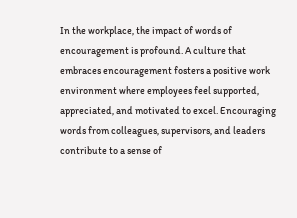In the workplace, the impact of words of encouragement is profound. A culture that embraces encouragement fosters a positive work environment where employees feel supported, appreciated, and motivated to excel. Encouraging words from colleagues, supervisors, and leaders contribute to a sense of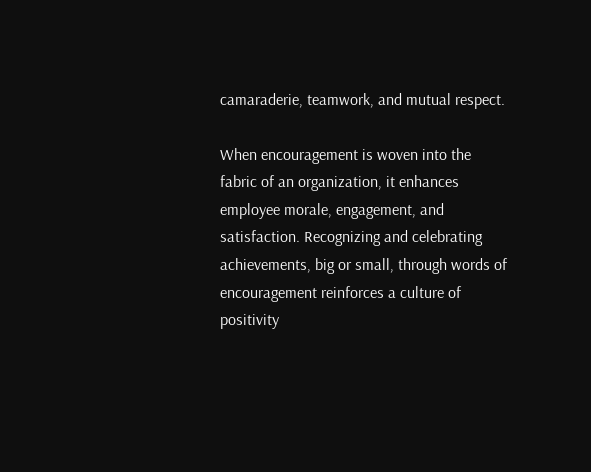camaraderie, teamwork, and mutual respect.

When encouragement is woven into the fabric of an organization, it enhances employee morale, engagement, and satisfaction. Recognizing and celebrating achievements, big or small, through words of encouragement reinforces a culture of positivity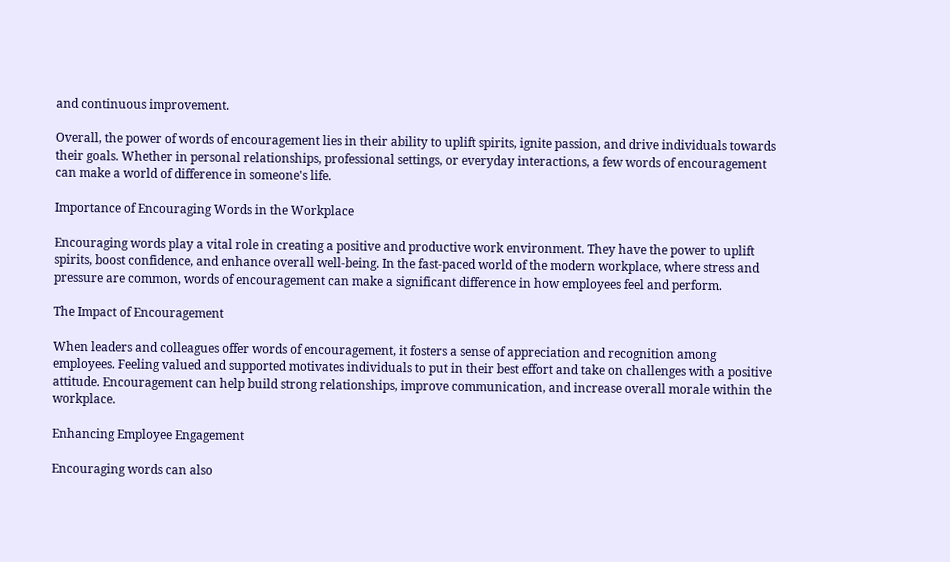and continuous improvement.

Overall, the power of words of encouragement lies in their ability to uplift spirits, ignite passion, and drive individuals towards their goals. Whether in personal relationships, professional settings, or everyday interactions, a few words of encouragement can make a world of difference in someone's life.

Importance of Encouraging Words in the Workplace

Encouraging words play a vital role in creating a positive and productive work environment. They have the power to uplift spirits, boost confidence, and enhance overall well-being. In the fast-paced world of the modern workplace, where stress and pressure are common, words of encouragement can make a significant difference in how employees feel and perform.

The Impact of Encouragement

When leaders and colleagues offer words of encouragement, it fosters a sense of appreciation and recognition among employees. Feeling valued and supported motivates individuals to put in their best effort and take on challenges with a positive attitude. Encouragement can help build strong relationships, improve communication, and increase overall morale within the workplace.

Enhancing Employee Engagement

Encouraging words can also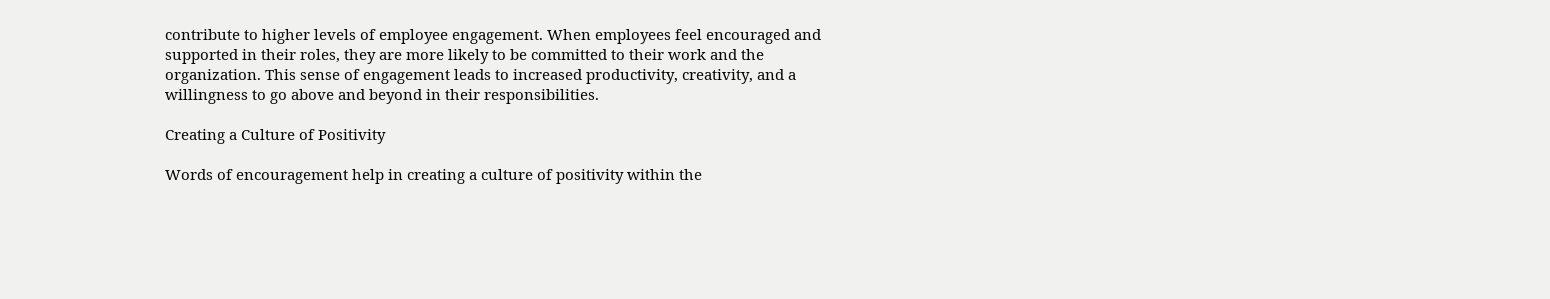contribute to higher levels of employee engagement. When employees feel encouraged and supported in their roles, they are more likely to be committed to their work and the organization. This sense of engagement leads to increased productivity, creativity, and a willingness to go above and beyond in their responsibilities.

Creating a Culture of Positivity

Words of encouragement help in creating a culture of positivity within the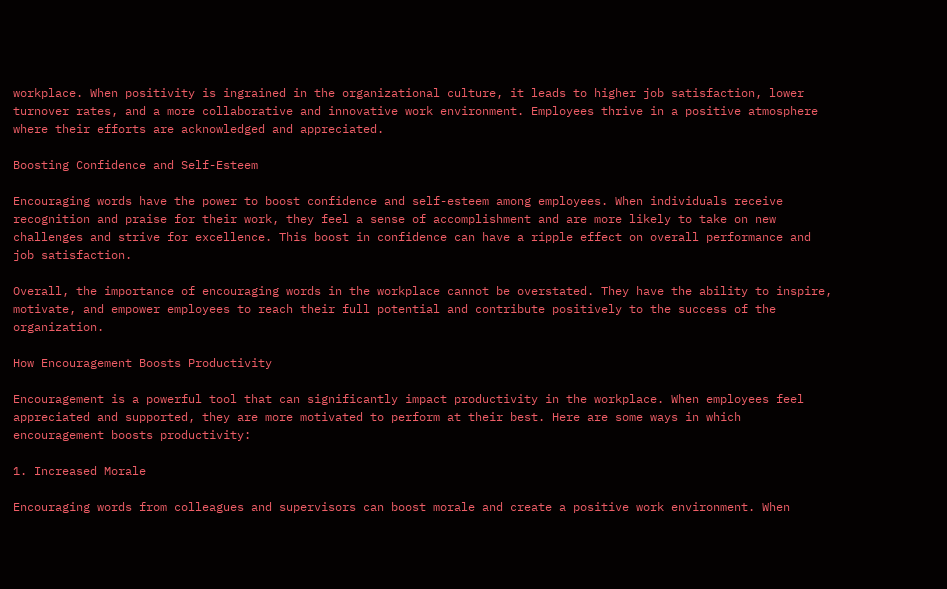workplace. When positivity is ingrained in the organizational culture, it leads to higher job satisfaction, lower turnover rates, and a more collaborative and innovative work environment. Employees thrive in a positive atmosphere where their efforts are acknowledged and appreciated.

Boosting Confidence and Self-Esteem

Encouraging words have the power to boost confidence and self-esteem among employees. When individuals receive recognition and praise for their work, they feel a sense of accomplishment and are more likely to take on new challenges and strive for excellence. This boost in confidence can have a ripple effect on overall performance and job satisfaction.

Overall, the importance of encouraging words in the workplace cannot be overstated. They have the ability to inspire, motivate, and empower employees to reach their full potential and contribute positively to the success of the organization.

How Encouragement Boosts Productivity

Encouragement is a powerful tool that can significantly impact productivity in the workplace. When employees feel appreciated and supported, they are more motivated to perform at their best. Here are some ways in which encouragement boosts productivity:

1. Increased Morale

Encouraging words from colleagues and supervisors can boost morale and create a positive work environment. When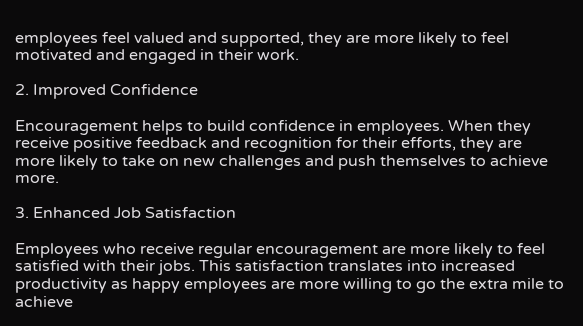employees feel valued and supported, they are more likely to feel motivated and engaged in their work.

2. Improved Confidence

Encouragement helps to build confidence in employees. When they receive positive feedback and recognition for their efforts, they are more likely to take on new challenges and push themselves to achieve more.

3. Enhanced Job Satisfaction

Employees who receive regular encouragement are more likely to feel satisfied with their jobs. This satisfaction translates into increased productivity as happy employees are more willing to go the extra mile to achieve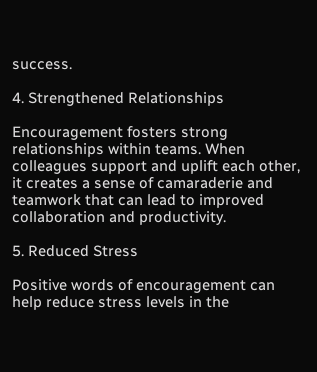success.

4. Strengthened Relationships

Encouragement fosters strong relationships within teams. When colleagues support and uplift each other, it creates a sense of camaraderie and teamwork that can lead to improved collaboration and productivity.

5. Reduced Stress

Positive words of encouragement can help reduce stress levels in the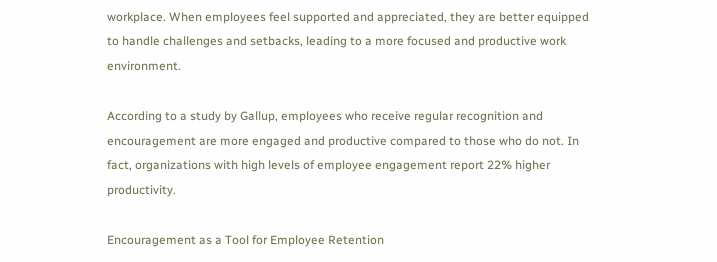workplace. When employees feel supported and appreciated, they are better equipped to handle challenges and setbacks, leading to a more focused and productive work environment.

According to a study by Gallup, employees who receive regular recognition and encouragement are more engaged and productive compared to those who do not. In fact, organizations with high levels of employee engagement report 22% higher productivity.

Encouragement as a Tool for Employee Retention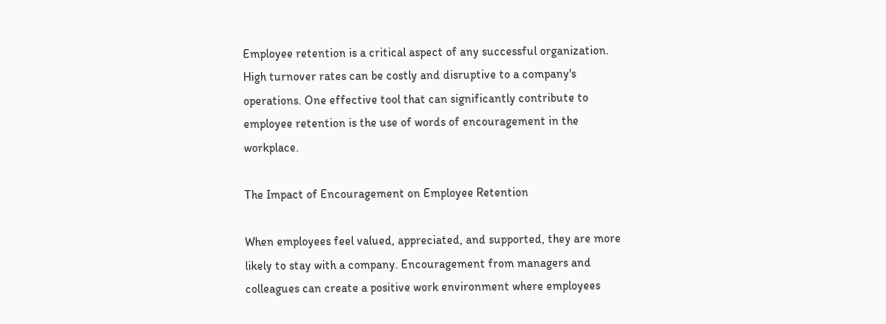Employee retention is a critical aspect of any successful organization. High turnover rates can be costly and disruptive to a company's operations. One effective tool that can significantly contribute to employee retention is the use of words of encouragement in the workplace.

The Impact of Encouragement on Employee Retention

When employees feel valued, appreciated, and supported, they are more likely to stay with a company. Encouragement from managers and colleagues can create a positive work environment where employees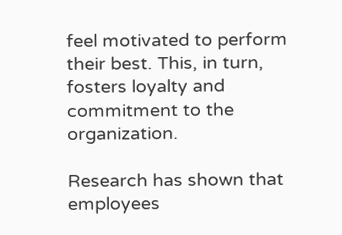feel motivated to perform their best. This, in turn, fosters loyalty and commitment to the organization.

Research has shown that employees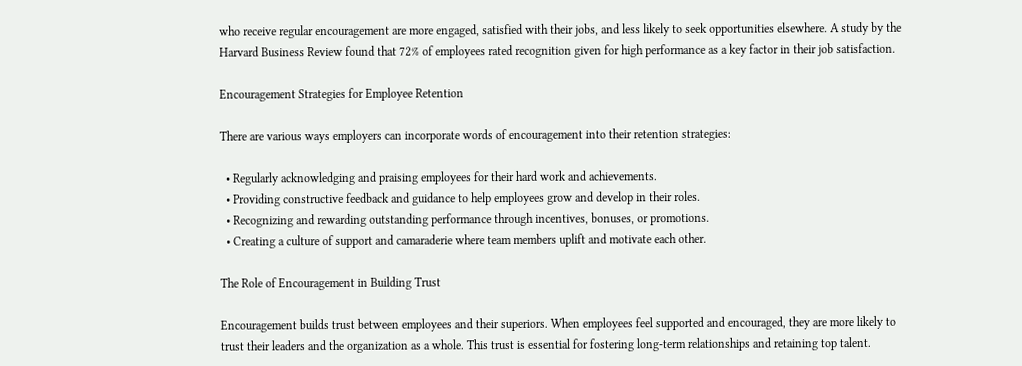who receive regular encouragement are more engaged, satisfied with their jobs, and less likely to seek opportunities elsewhere. A study by the Harvard Business Review found that 72% of employees rated recognition given for high performance as a key factor in their job satisfaction.

Encouragement Strategies for Employee Retention

There are various ways employers can incorporate words of encouragement into their retention strategies:

  • Regularly acknowledging and praising employees for their hard work and achievements.
  • Providing constructive feedback and guidance to help employees grow and develop in their roles.
  • Recognizing and rewarding outstanding performance through incentives, bonuses, or promotions.
  • Creating a culture of support and camaraderie where team members uplift and motivate each other.

The Role of Encouragement in Building Trust

Encouragement builds trust between employees and their superiors. When employees feel supported and encouraged, they are more likely to trust their leaders and the organization as a whole. This trust is essential for fostering long-term relationships and retaining top talent.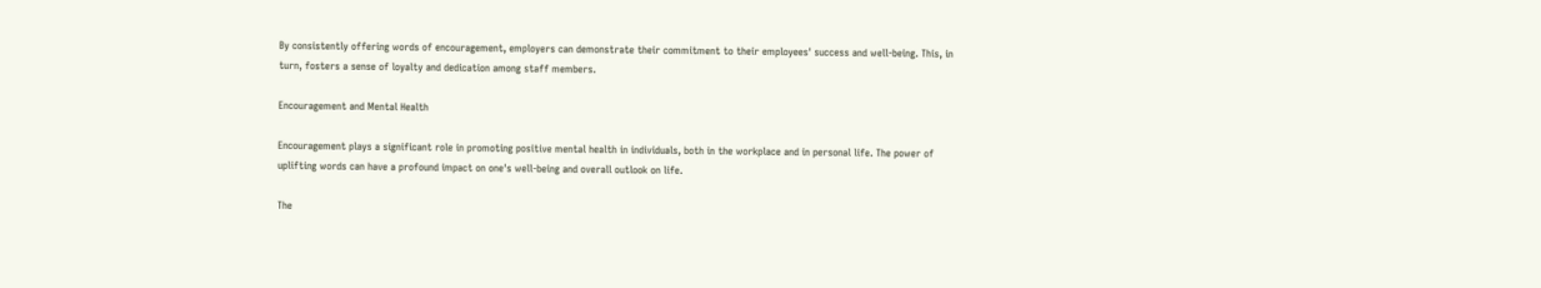By consistently offering words of encouragement, employers can demonstrate their commitment to their employees' success and well-being. This, in turn, fosters a sense of loyalty and dedication among staff members.

Encouragement and Mental Health

Encouragement plays a significant role in promoting positive mental health in individuals, both in the workplace and in personal life. The power of uplifting words can have a profound impact on one's well-being and overall outlook on life.

The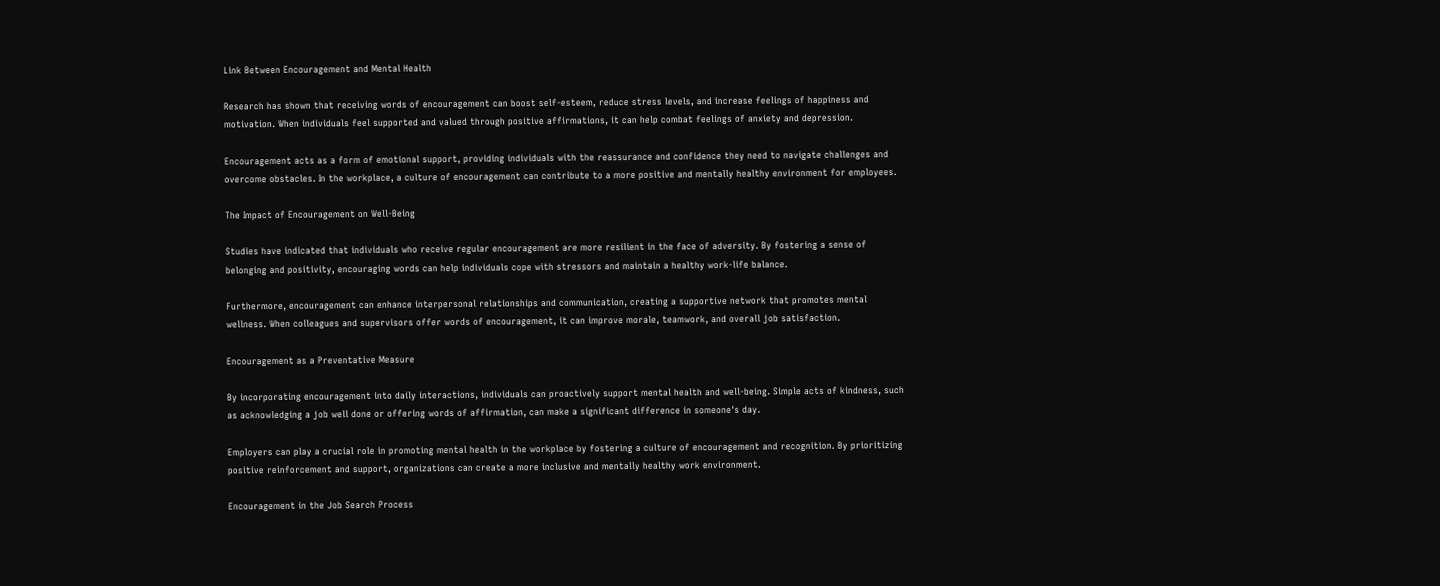Link Between Encouragement and Mental Health

Research has shown that receiving words of encouragement can boost self-esteem, reduce stress levels, and increase feelings of happiness and motivation. When individuals feel supported and valued through positive affirmations, it can help combat feelings of anxiety and depression.

Encouragement acts as a form of emotional support, providing individuals with the reassurance and confidence they need to navigate challenges and overcome obstacles. In the workplace, a culture of encouragement can contribute to a more positive and mentally healthy environment for employees.

The Impact of Encouragement on Well-Being

Studies have indicated that individuals who receive regular encouragement are more resilient in the face of adversity. By fostering a sense of belonging and positivity, encouraging words can help individuals cope with stressors and maintain a healthy work-life balance.

Furthermore, encouragement can enhance interpersonal relationships and communication, creating a supportive network that promotes mental wellness. When colleagues and supervisors offer words of encouragement, it can improve morale, teamwork, and overall job satisfaction.

Encouragement as a Preventative Measure

By incorporating encouragement into daily interactions, individuals can proactively support mental health and well-being. Simple acts of kindness, such as acknowledging a job well done or offering words of affirmation, can make a significant difference in someone's day.

Employers can play a crucial role in promoting mental health in the workplace by fostering a culture of encouragement and recognition. By prioritizing positive reinforcement and support, organizations can create a more inclusive and mentally healthy work environment.

Encouragement in the Job Search Process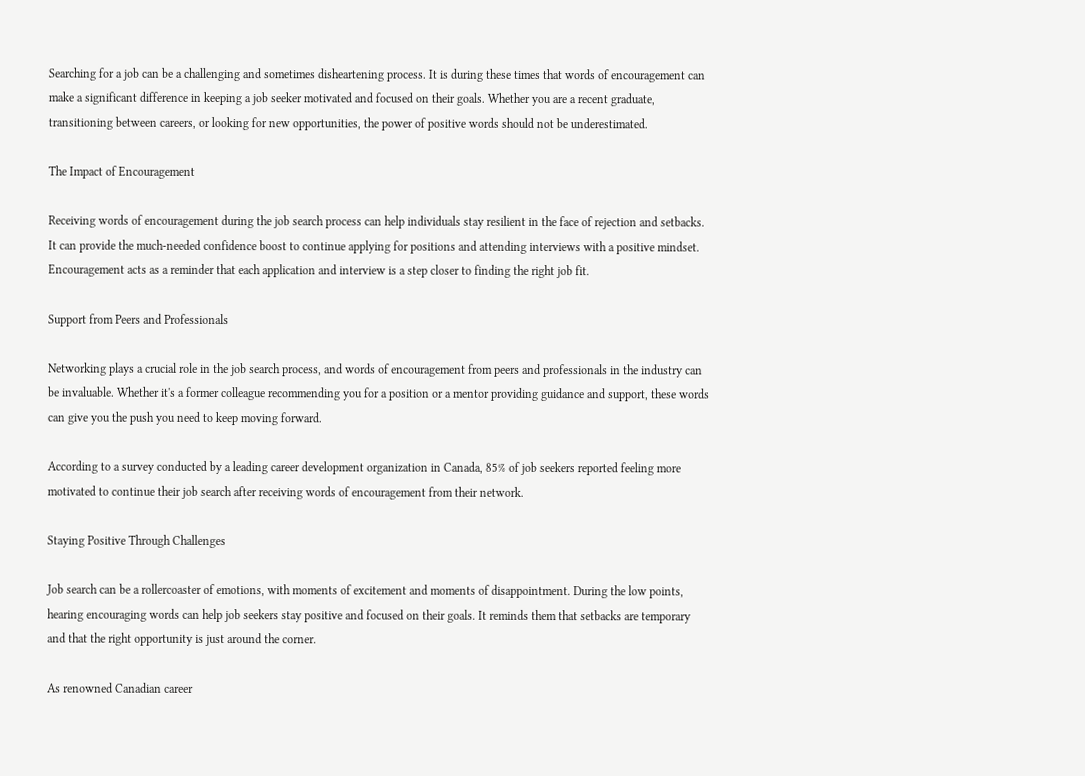Searching for a job can be a challenging and sometimes disheartening process. It is during these times that words of encouragement can make a significant difference in keeping a job seeker motivated and focused on their goals. Whether you are a recent graduate, transitioning between careers, or looking for new opportunities, the power of positive words should not be underestimated.

The Impact of Encouragement

Receiving words of encouragement during the job search process can help individuals stay resilient in the face of rejection and setbacks. It can provide the much-needed confidence boost to continue applying for positions and attending interviews with a positive mindset. Encouragement acts as a reminder that each application and interview is a step closer to finding the right job fit.

Support from Peers and Professionals

Networking plays a crucial role in the job search process, and words of encouragement from peers and professionals in the industry can be invaluable. Whether it's a former colleague recommending you for a position or a mentor providing guidance and support, these words can give you the push you need to keep moving forward.

According to a survey conducted by a leading career development organization in Canada, 85% of job seekers reported feeling more motivated to continue their job search after receiving words of encouragement from their network.

Staying Positive Through Challenges

Job search can be a rollercoaster of emotions, with moments of excitement and moments of disappointment. During the low points, hearing encouraging words can help job seekers stay positive and focused on their goals. It reminds them that setbacks are temporary and that the right opportunity is just around the corner.

As renowned Canadian career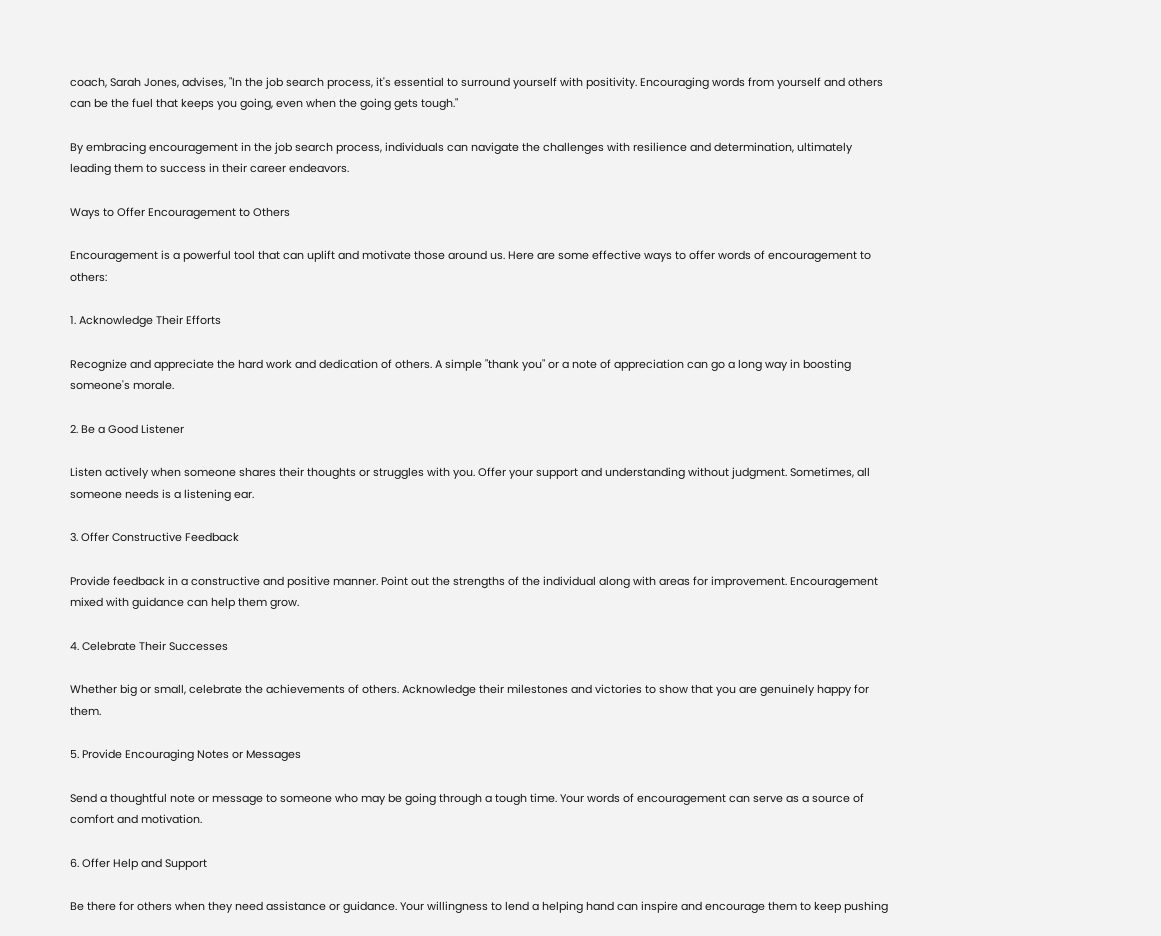coach, Sarah Jones, advises, "In the job search process, it's essential to surround yourself with positivity. Encouraging words from yourself and others can be the fuel that keeps you going, even when the going gets tough."

By embracing encouragement in the job search process, individuals can navigate the challenges with resilience and determination, ultimately leading them to success in their career endeavors.

Ways to Offer Encouragement to Others

Encouragement is a powerful tool that can uplift and motivate those around us. Here are some effective ways to offer words of encouragement to others:

1. Acknowledge Their Efforts

Recognize and appreciate the hard work and dedication of others. A simple "thank you" or a note of appreciation can go a long way in boosting someone's morale.

2. Be a Good Listener

Listen actively when someone shares their thoughts or struggles with you. Offer your support and understanding without judgment. Sometimes, all someone needs is a listening ear.

3. Offer Constructive Feedback

Provide feedback in a constructive and positive manner. Point out the strengths of the individual along with areas for improvement. Encouragement mixed with guidance can help them grow.

4. Celebrate Their Successes

Whether big or small, celebrate the achievements of others. Acknowledge their milestones and victories to show that you are genuinely happy for them.

5. Provide Encouraging Notes or Messages

Send a thoughtful note or message to someone who may be going through a tough time. Your words of encouragement can serve as a source of comfort and motivation.

6. Offer Help and Support

Be there for others when they need assistance or guidance. Your willingness to lend a helping hand can inspire and encourage them to keep pushing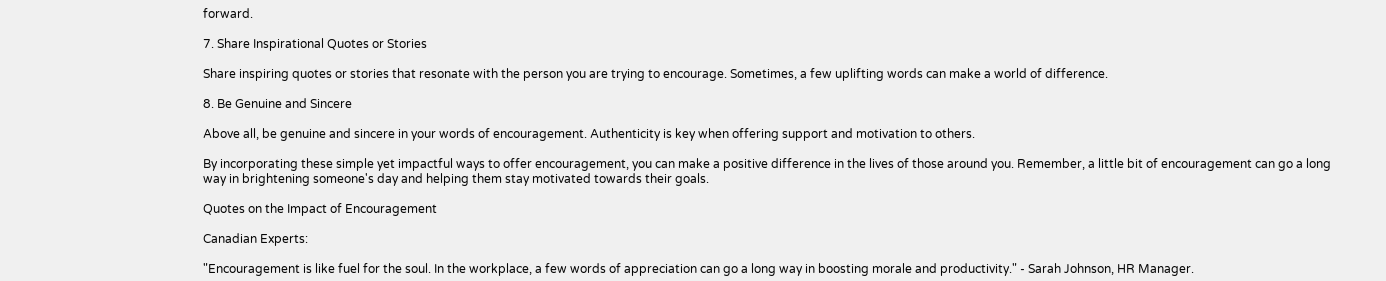forward.

7. Share Inspirational Quotes or Stories

Share inspiring quotes or stories that resonate with the person you are trying to encourage. Sometimes, a few uplifting words can make a world of difference.

8. Be Genuine and Sincere

Above all, be genuine and sincere in your words of encouragement. Authenticity is key when offering support and motivation to others.

By incorporating these simple yet impactful ways to offer encouragement, you can make a positive difference in the lives of those around you. Remember, a little bit of encouragement can go a long way in brightening someone's day and helping them stay motivated towards their goals.

Quotes on the Impact of Encouragement

Canadian Experts:

"Encouragement is like fuel for the soul. In the workplace, a few words of appreciation can go a long way in boosting morale and productivity." - Sarah Johnson, HR Manager.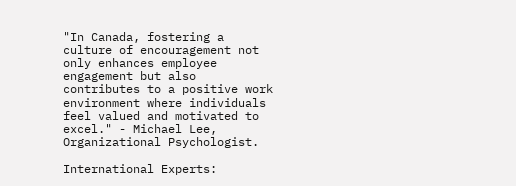"In Canada, fostering a culture of encouragement not only enhances employee engagement but also contributes to a positive work environment where individuals feel valued and motivated to excel." - Michael Lee, Organizational Psychologist.

International Experts: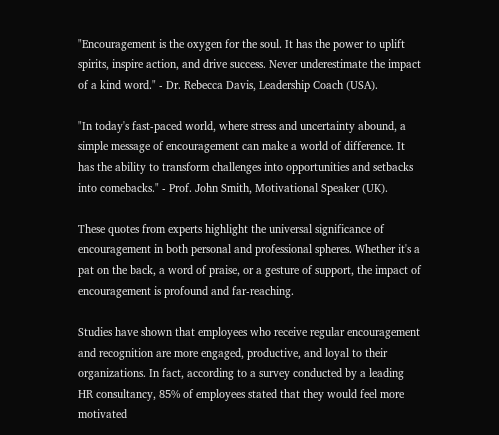"Encouragement is the oxygen for the soul. It has the power to uplift spirits, inspire action, and drive success. Never underestimate the impact of a kind word." - Dr. Rebecca Davis, Leadership Coach (USA).

"In today's fast-paced world, where stress and uncertainty abound, a simple message of encouragement can make a world of difference. It has the ability to transform challenges into opportunities and setbacks into comebacks." - Prof. John Smith, Motivational Speaker (UK).

These quotes from experts highlight the universal significance of encouragement in both personal and professional spheres. Whether it's a pat on the back, a word of praise, or a gesture of support, the impact of encouragement is profound and far-reaching.

Studies have shown that employees who receive regular encouragement and recognition are more engaged, productive, and loyal to their organizations. In fact, according to a survey conducted by a leading HR consultancy, 85% of employees stated that they would feel more motivated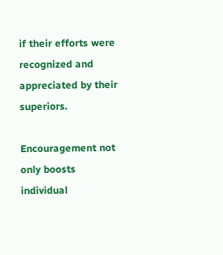if their efforts were recognized and appreciated by their superiors.

Encouragement not only boosts individual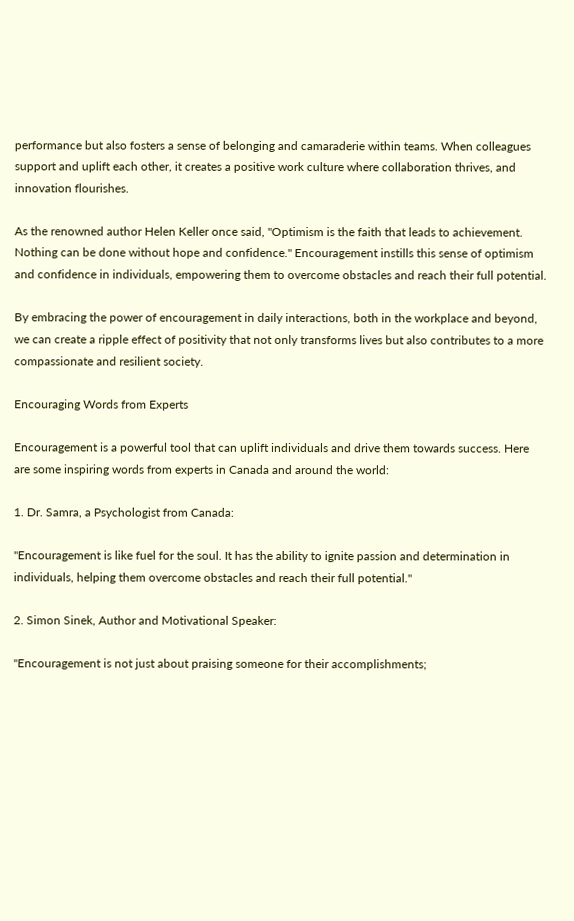performance but also fosters a sense of belonging and camaraderie within teams. When colleagues support and uplift each other, it creates a positive work culture where collaboration thrives, and innovation flourishes.

As the renowned author Helen Keller once said, "Optimism is the faith that leads to achievement. Nothing can be done without hope and confidence." Encouragement instills this sense of optimism and confidence in individuals, empowering them to overcome obstacles and reach their full potential.

By embracing the power of encouragement in daily interactions, both in the workplace and beyond, we can create a ripple effect of positivity that not only transforms lives but also contributes to a more compassionate and resilient society.

Encouraging Words from Experts

Encouragement is a powerful tool that can uplift individuals and drive them towards success. Here are some inspiring words from experts in Canada and around the world:

1. Dr. Samra, a Psychologist from Canada:

"Encouragement is like fuel for the soul. It has the ability to ignite passion and determination in individuals, helping them overcome obstacles and reach their full potential."

2. Simon Sinek, Author and Motivational Speaker:

"Encouragement is not just about praising someone for their accomplishments;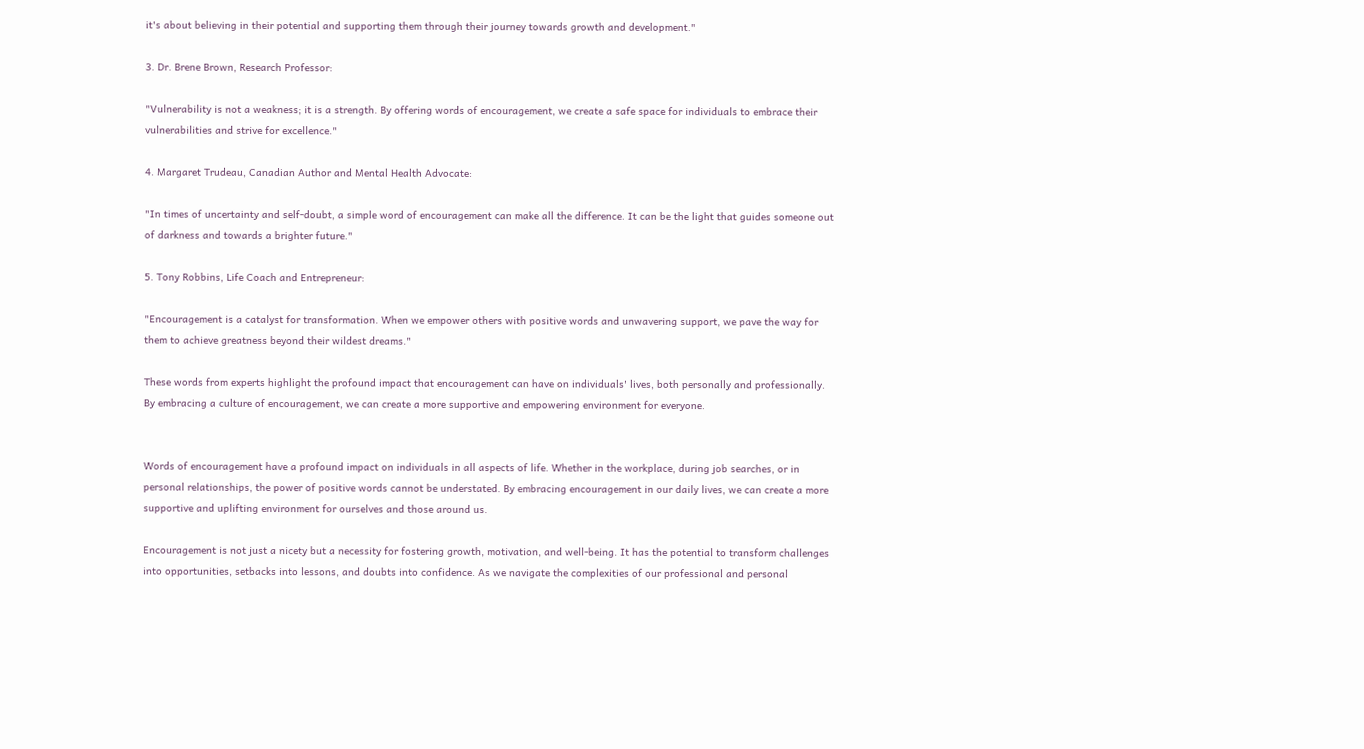it's about believing in their potential and supporting them through their journey towards growth and development."

3. Dr. Brene Brown, Research Professor:

"Vulnerability is not a weakness; it is a strength. By offering words of encouragement, we create a safe space for individuals to embrace their vulnerabilities and strive for excellence."

4. Margaret Trudeau, Canadian Author and Mental Health Advocate:

"In times of uncertainty and self-doubt, a simple word of encouragement can make all the difference. It can be the light that guides someone out of darkness and towards a brighter future."

5. Tony Robbins, Life Coach and Entrepreneur:

"Encouragement is a catalyst for transformation. When we empower others with positive words and unwavering support, we pave the way for them to achieve greatness beyond their wildest dreams."

These words from experts highlight the profound impact that encouragement can have on individuals' lives, both personally and professionally. By embracing a culture of encouragement, we can create a more supportive and empowering environment for everyone.


Words of encouragement have a profound impact on individuals in all aspects of life. Whether in the workplace, during job searches, or in personal relationships, the power of positive words cannot be understated. By embracing encouragement in our daily lives, we can create a more supportive and uplifting environment for ourselves and those around us.

Encouragement is not just a nicety but a necessity for fostering growth, motivation, and well-being. It has the potential to transform challenges into opportunities, setbacks into lessons, and doubts into confidence. As we navigate the complexities of our professional and personal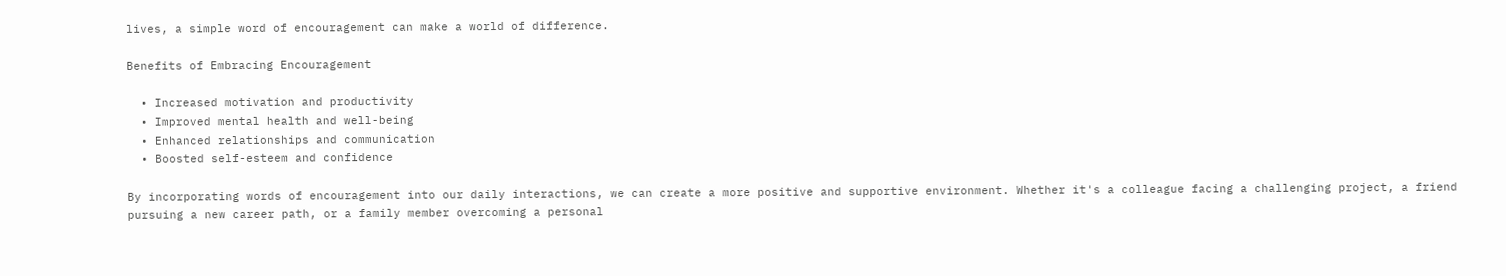lives, a simple word of encouragement can make a world of difference.

Benefits of Embracing Encouragement

  • Increased motivation and productivity
  • Improved mental health and well-being
  • Enhanced relationships and communication
  • Boosted self-esteem and confidence

By incorporating words of encouragement into our daily interactions, we can create a more positive and supportive environment. Whether it's a colleague facing a challenging project, a friend pursuing a new career path, or a family member overcoming a personal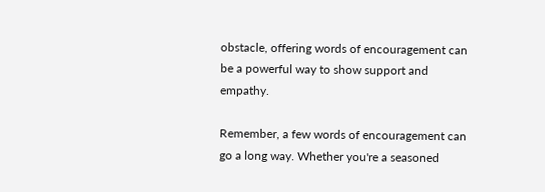obstacle, offering words of encouragement can be a powerful way to show support and empathy.

Remember, a few words of encouragement can go a long way. Whether you're a seasoned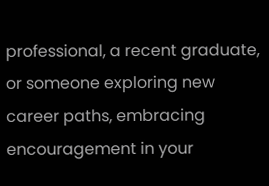professional, a recent graduate, or someone exploring new career paths, embracing encouragement in your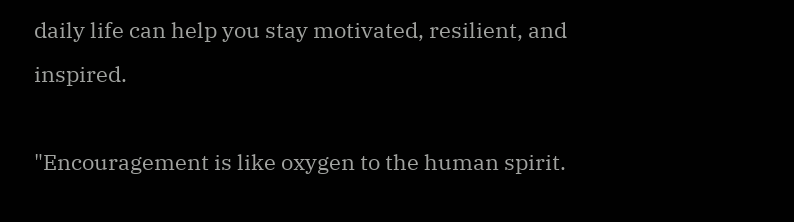daily life can help you stay motivated, resilient, and inspired.

"Encouragement is like oxygen to the human spirit.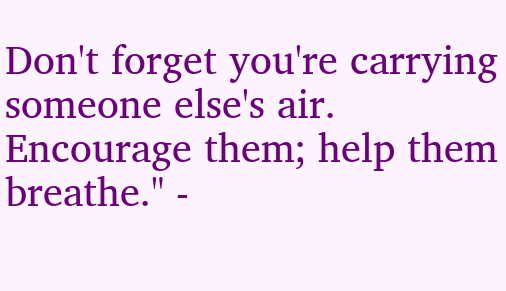Don't forget you're carrying someone else's air. Encourage them; help them breathe." -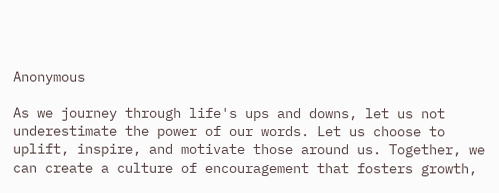Anonymous

As we journey through life's ups and downs, let us not underestimate the power of our words. Let us choose to uplift, inspire, and motivate those around us. Together, we can create a culture of encouragement that fosters growth,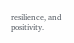resilience, and positivity.